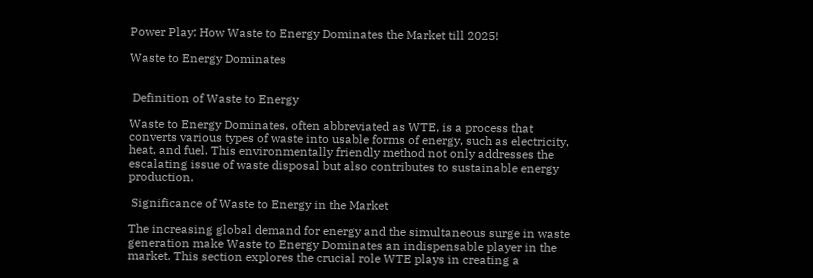Power Play: How Waste to Energy Dominates the Market till 2025!

Waste to Energy Dominates


 Definition of Waste to Energy

Waste to Energy Dominates, often abbreviated as WTE, is a process that converts various types of waste into usable forms of energy, such as electricity, heat, and fuel. This environmentally friendly method not only addresses the escalating issue of waste disposal but also contributes to sustainable energy production.

 Significance of Waste to Energy in the Market

The increasing global demand for energy and the simultaneous surge in waste generation make Waste to Energy Dominates an indispensable player in the market. This section explores the crucial role WTE plays in creating a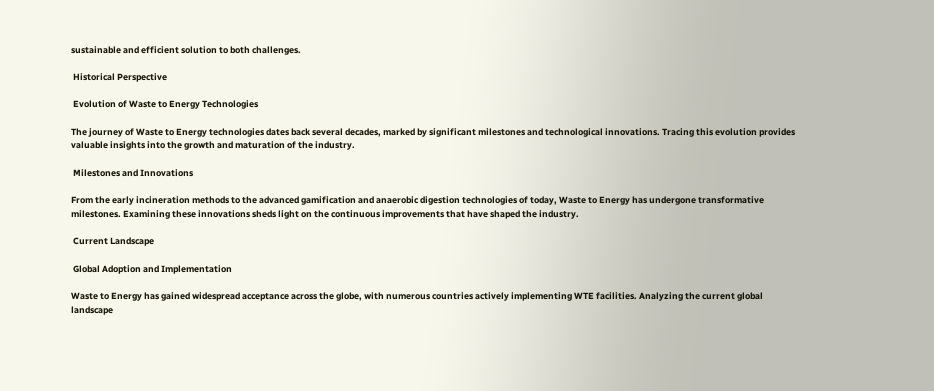sustainable and efficient solution to both challenges.

 Historical Perspective

 Evolution of Waste to Energy Technologies

The journey of Waste to Energy technologies dates back several decades, marked by significant milestones and technological innovations. Tracing this evolution provides valuable insights into the growth and maturation of the industry.

 Milestones and Innovations

From the early incineration methods to the advanced gamification and anaerobic digestion technologies of today, Waste to Energy has undergone transformative milestones. Examining these innovations sheds light on the continuous improvements that have shaped the industry.

 Current Landscape

 Global Adoption and Implementation

Waste to Energy has gained widespread acceptance across the globe, with numerous countries actively implementing WTE facilities. Analyzing the current global landscape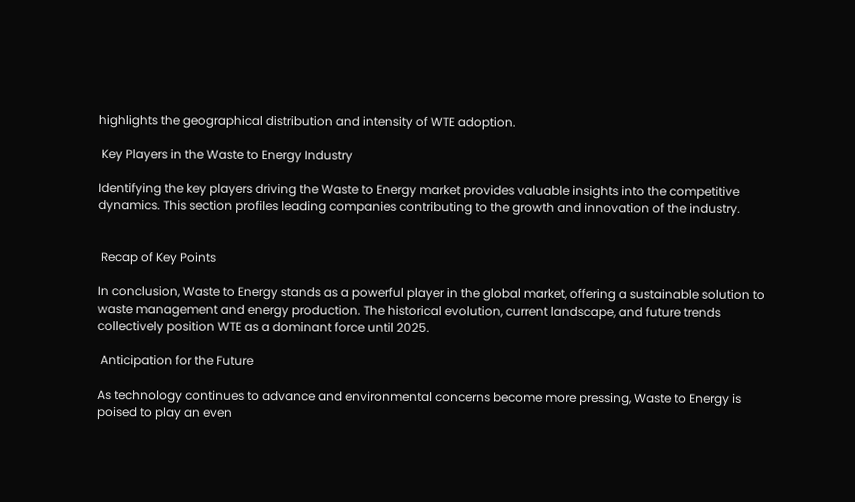highlights the geographical distribution and intensity of WTE adoption.

 Key Players in the Waste to Energy Industry

Identifying the key players driving the Waste to Energy market provides valuable insights into the competitive dynamics. This section profiles leading companies contributing to the growth and innovation of the industry.


 Recap of Key Points

In conclusion, Waste to Energy stands as a powerful player in the global market, offering a sustainable solution to waste management and energy production. The historical evolution, current landscape, and future trends collectively position WTE as a dominant force until 2025.

 Anticipation for the Future

As technology continues to advance and environmental concerns become more pressing, Waste to Energy is poised to play an even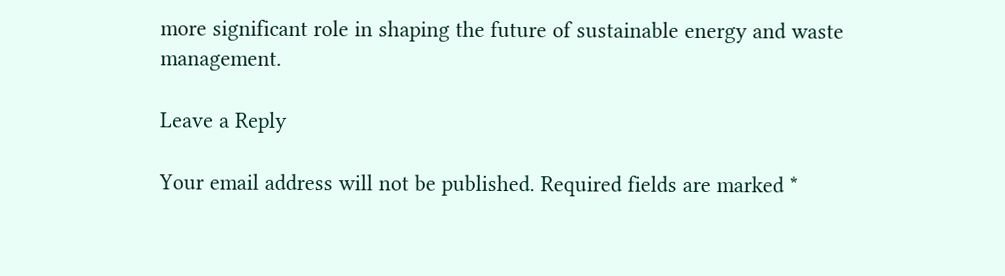more significant role in shaping the future of sustainable energy and waste management.

Leave a Reply

Your email address will not be published. Required fields are marked *